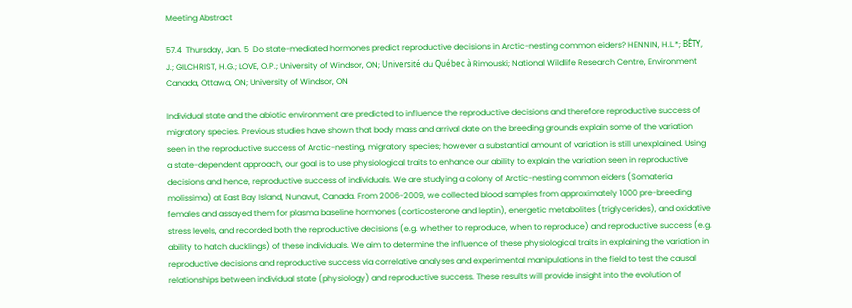Meeting Abstract

57.4  Thursday, Jan. 5  Do state-mediated hormones predict reproductive decisions in Arctic-nesting common eiders? HENNIN, H.L.*; BÊTY, J.; GILCHRIST, H.G.; LOVE, O.P.; University of Windsor, ON; Université du Québec à Rimouski; National Wildlife Research Centre, Environment Canada, Ottawa, ON; University of Windsor, ON

Individual state and the abiotic environment are predicted to influence the reproductive decisions and therefore reproductive success of migratory species. Previous studies have shown that body mass and arrival date on the breeding grounds explain some of the variation seen in the reproductive success of Arctic-nesting, migratory species; however a substantial amount of variation is still unexplained. Using a state-dependent approach, our goal is to use physiological traits to enhance our ability to explain the variation seen in reproductive decisions and hence, reproductive success of individuals. We are studying a colony of Arctic-nesting common eiders (Somateria molissima) at East Bay Island, Nunavut, Canada. From 2006-2009, we collected blood samples from approximately 1000 pre-breeding females and assayed them for plasma baseline hormones (corticosterone and leptin), energetic metabolites (triglycerides), and oxidative stress levels, and recorded both the reproductive decisions (e.g. whether to reproduce, when to reproduce) and reproductive success (e.g. ability to hatch ducklings) of these individuals. We aim to determine the influence of these physiological traits in explaining the variation in reproductive decisions and reproductive success via correlative analyses and experimental manipulations in the field to test the causal relationships between individual state (physiology) and reproductive success. These results will provide insight into the evolution of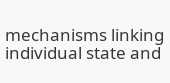mechanisms linking individual state and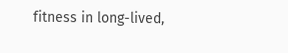fitness in long-lived,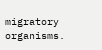migratory organisms.